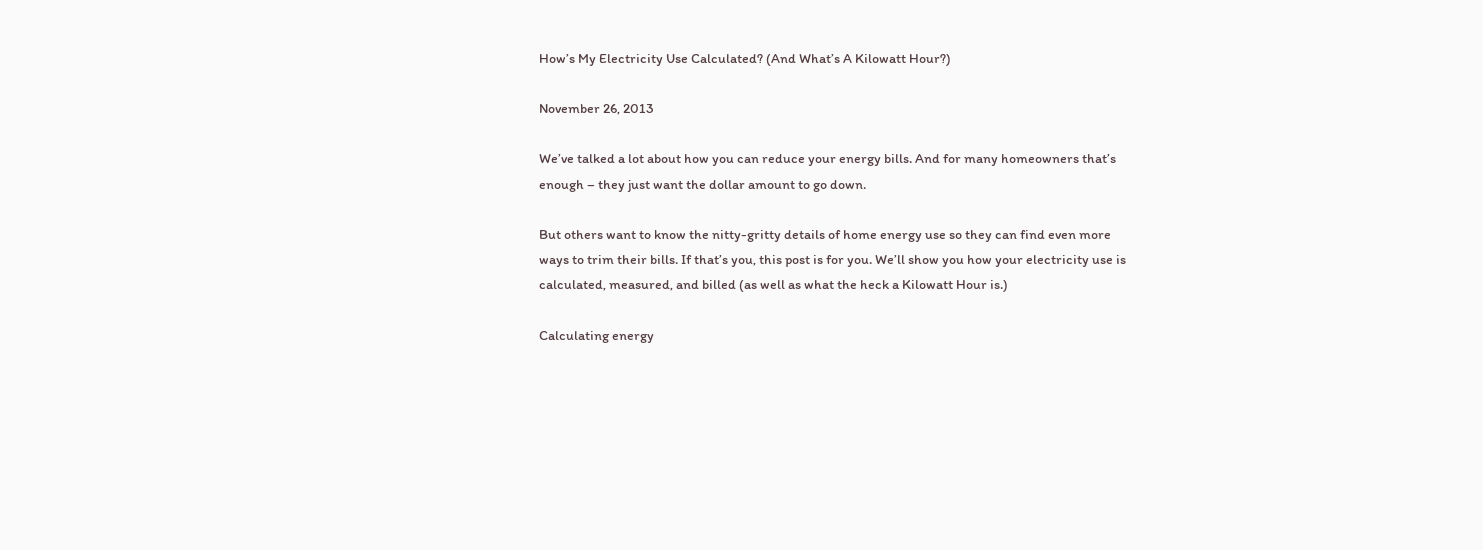How’s My Electricity Use Calculated? (And What’s A Kilowatt Hour?)

November 26, 2013

We’ve talked a lot about how you can reduce your energy bills. And for many homeowners that’s enough – they just want the dollar amount to go down.

But others want to know the nitty-gritty details of home energy use so they can find even more ways to trim their bills. If that’s you, this post is for you. We’ll show you how your electricity use is calculated, measured, and billed (as well as what the heck a Kilowatt Hour is.)

Calculating energy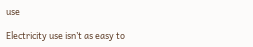use

Electricity use isn’t as easy to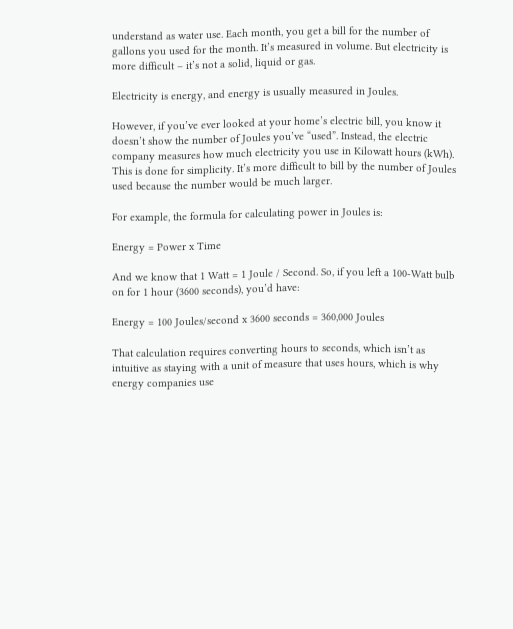understand as water use. Each month, you get a bill for the number of gallons you used for the month. It’s measured in volume. But electricity is more difficult – it’s not a solid, liquid or gas.

Electricity is energy, and energy is usually measured in Joules.

However, if you’ve ever looked at your home’s electric bill, you know it doesn’t show the number of Joules you’ve “used”. Instead, the electric company measures how much electricity you use in Kilowatt hours (kWh). This is done for simplicity. It’s more difficult to bill by the number of Joules used because the number would be much larger.

For example, the formula for calculating power in Joules is:

Energy = Power x Time

And we know that 1 Watt = 1 Joule / Second. So, if you left a 100-Watt bulb on for 1 hour (3600 seconds), you’d have:

Energy = 100 Joules/second x 3600 seconds = 360,000 Joules

That calculation requires converting hours to seconds, which isn’t as intuitive as staying with a unit of measure that uses hours, which is why energy companies use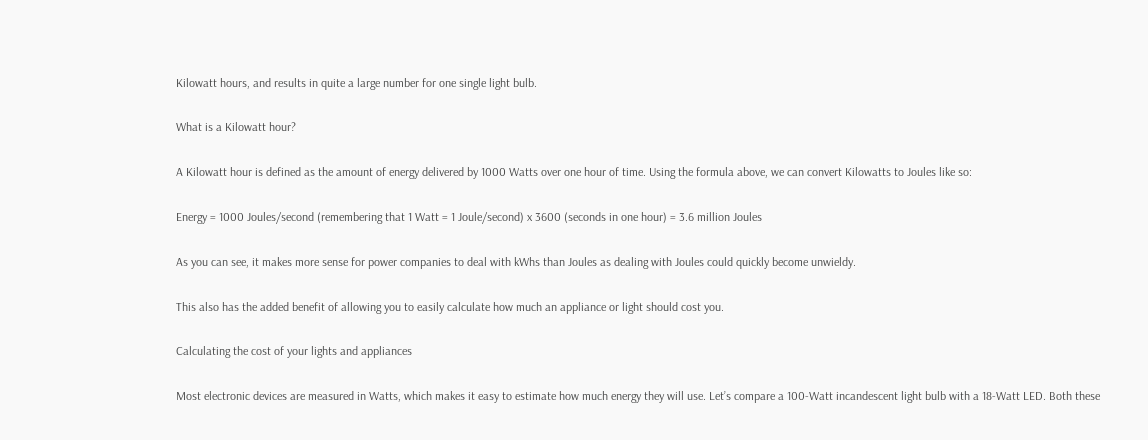Kilowatt hours, and results in quite a large number for one single light bulb.

What is a Kilowatt hour?

A Kilowatt hour is defined as the amount of energy delivered by 1000 Watts over one hour of time. Using the formula above, we can convert Kilowatts to Joules like so:

Energy = 1000 Joules/second (remembering that 1 Watt = 1 Joule/second) x 3600 (seconds in one hour) = 3.6 million Joules

As you can see, it makes more sense for power companies to deal with kWhs than Joules as dealing with Joules could quickly become unwieldy.

This also has the added benefit of allowing you to easily calculate how much an appliance or light should cost you.

Calculating the cost of your lights and appliances

Most electronic devices are measured in Watts, which makes it easy to estimate how much energy they will use. Let’s compare a 100-Watt incandescent light bulb with a 18-Watt LED. Both these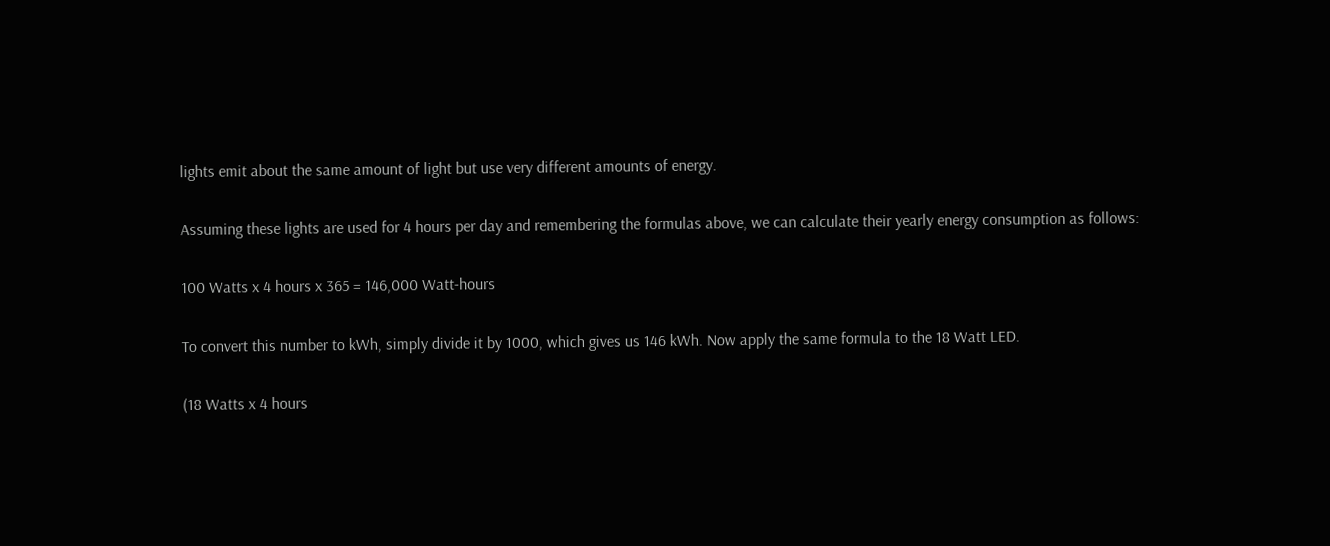lights emit about the same amount of light but use very different amounts of energy.

Assuming these lights are used for 4 hours per day and remembering the formulas above, we can calculate their yearly energy consumption as follows:

100 Watts x 4 hours x 365 = 146,000 Watt-hours

To convert this number to kWh, simply divide it by 1000, which gives us 146 kWh. Now apply the same formula to the 18 Watt LED.

(18 Watts x 4 hours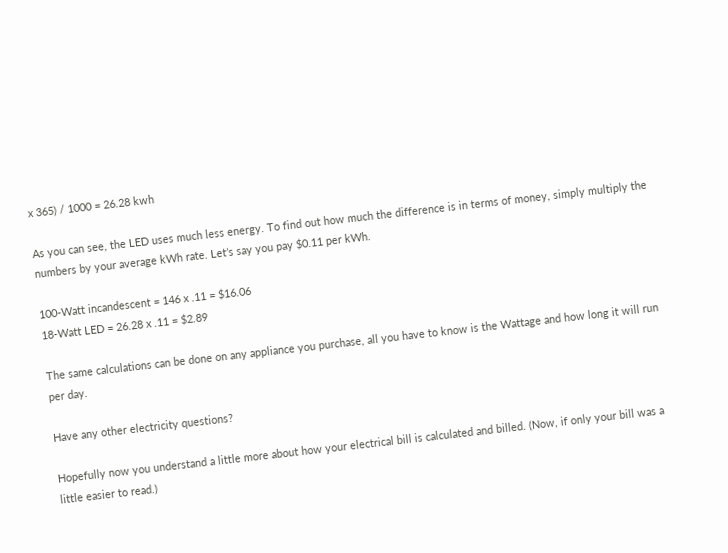x 365) / 1000 = 26.28 kwh

As you can see, the LED uses much less energy. To find out how much the difference is in terms of money, simply multiply the numbers by your average kWh rate. Let’s say you pay $0.11 per kWh.

100-Watt incandescent = 146 x .11 = $16.06
18-Watt LED = 26.28 x .11 = $2.89

The same calculations can be done on any appliance you purchase, all you have to know is the Wattage and how long it will run per day.

Have any other electricity questions?

Hopefully now you understand a little more about how your electrical bill is calculated and billed. (Now, if only your bill was a little easier to read.)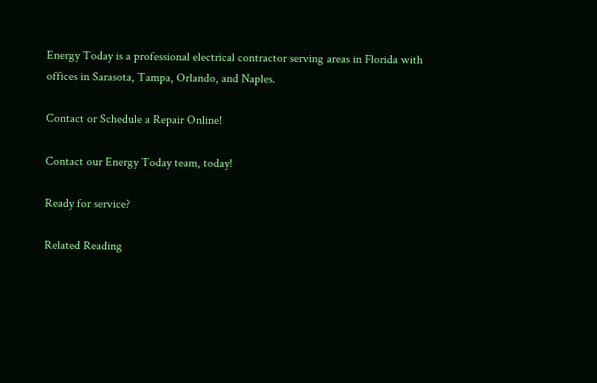Energy Today is a professional electrical contractor serving areas in Florida with offices in Sarasota, Tampa, Orlando, and Naples.

Contact or Schedule a Repair Online!

Contact our Energy Today team, today!

Ready for service?

Related Reading